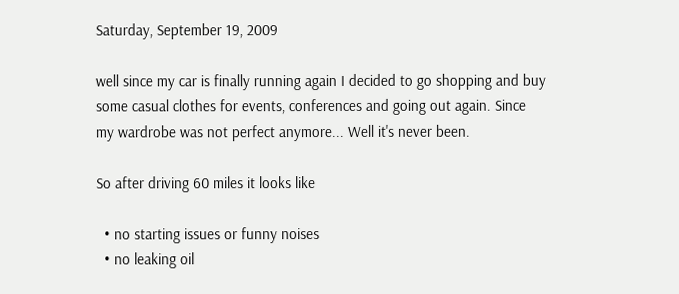Saturday, September 19, 2009

well since my car is finally running again I decided to go shopping and buy some casual clothes for events, conferences and going out again. Since my wardrobe was not perfect anymore... Well it's never been.

So after driving 60 miles it looks like

  • no starting issues or funny noises
  • no leaking oil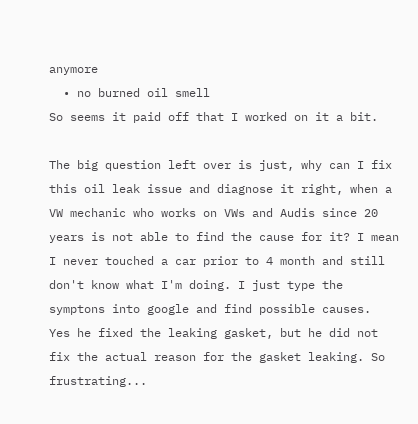anymore
  • no burned oil smell
So seems it paid off that I worked on it a bit.

The big question left over is just, why can I fix this oil leak issue and diagnose it right, when a VW mechanic who works on VWs and Audis since 20 years is not able to find the cause for it? I mean I never touched a car prior to 4 month and still don't know what I'm doing. I just type the symptons into google and find possible causes.
Yes he fixed the leaking gasket, but he did not fix the actual reason for the gasket leaking. So frustrating...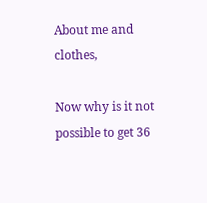About me and clothes,

Now why is it not possible to get 36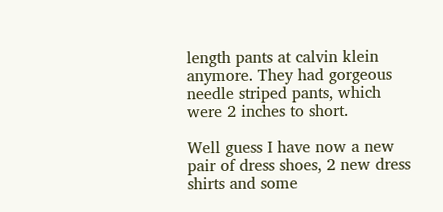length pants at calvin klein anymore. They had gorgeous needle striped pants, which were 2 inches to short.

Well guess I have now a new pair of dress shoes, 2 new dress shirts and some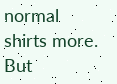normal shirts more. But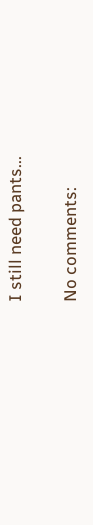I still need pants...

No comments: